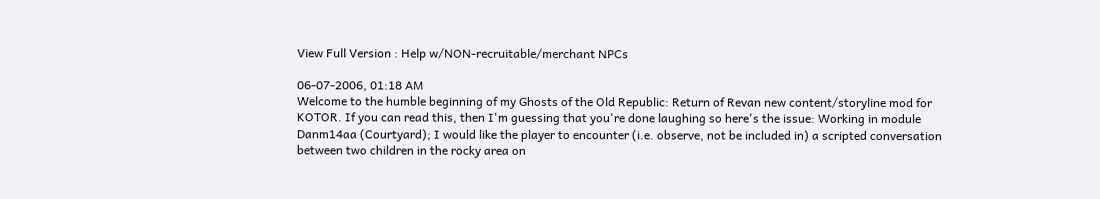View Full Version : Help w/NON-recruitable/merchant NPCs

06-07-2006, 01:18 AM
Welcome to the humble beginning of my Ghosts of the Old Republic: Return of Revan new content/storyline mod for KOTOR. If you can read this, then I'm guessing that you're done laughing so here's the issue: Working in module Danm14aa (Courtyard); I would like the player to encounter (i.e. observe, not be included in) a scripted conversation between two children in the rocky area on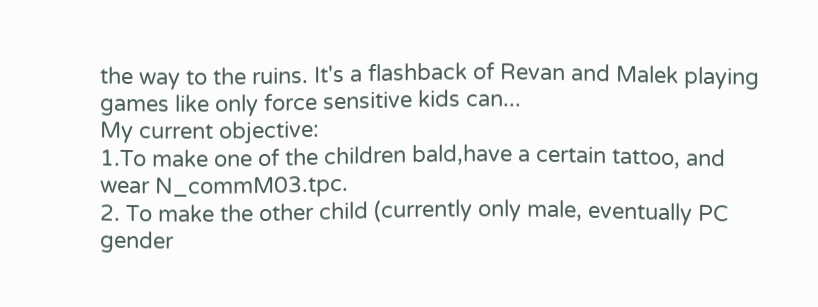the way to the ruins. It's a flashback of Revan and Malek playing games like only force sensitive kids can...
My current objective:
1.To make one of the children bald,have a certain tattoo, and wear N_commM03.tpc.
2. To make the other child (currently only male, eventually PC gender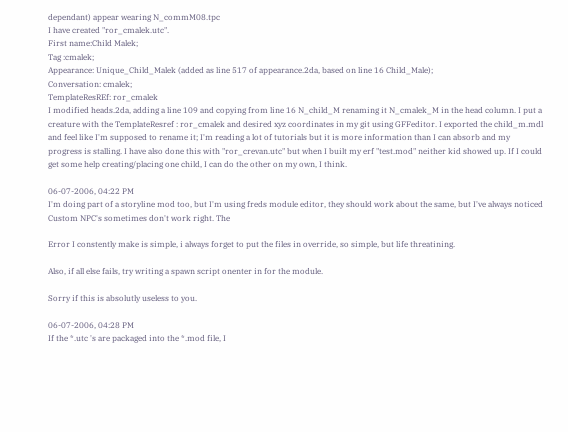dependant) appear wearing N_commM08.tpc
I have created "ror_cmalek.utc".
First name:Child Malek;
Tag :cmalek;
Appearance: Unique_Child_Malek (added as line 517 of appearance.2da, based on line 16 Child_Male);
Conversation: cmalek;
TemplateResREf: ror_cmalek
I modified heads.2da, adding a line 109 and copying from line 16 N_child_M renaming it N_cmalek_M in the head column. I put a creature with the TemplateResref : ror_cmalek and desired xyz coordinates in my git using GFFeditor. I exported the child_m.mdl and feel like I'm supposed to rename it; I'm reading a lot of tutorials but it is more information than I can absorb and my progress is stalling. I have also done this with "ror_crevan.utc" but when I built my erf "test.mod" neither kid showed up. If I could get some help creating/placing one child, I can do the other on my own, I think.

06-07-2006, 04:22 PM
I'm doing part of a storyline mod too, but I'm using freds module editor, they should work about the same, but I've always noticed Custom NPC's sometimes don't work right. The

Error I constently make is simple, i always forget to put the files in override, so simple, but life threatining.

Also, if all else fails, try writing a spawn script onenter in for the module.

Sorry if this is absolutly useless to you.

06-07-2006, 04:28 PM
If the *.utc 's are packaged into the *.mod file, I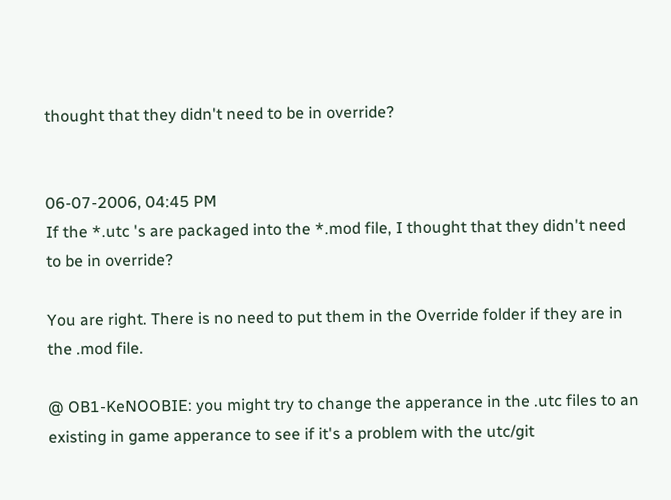thought that they didn't need to be in override?


06-07-2006, 04:45 PM
If the *.utc 's are packaged into the *.mod file, I thought that they didn't need to be in override?

You are right. There is no need to put them in the Override folder if they are in the .mod file.

@ OB1-KeNOOBIE: you might try to change the apperance in the .utc files to an existing in game apperance to see if it's a problem with the utc/git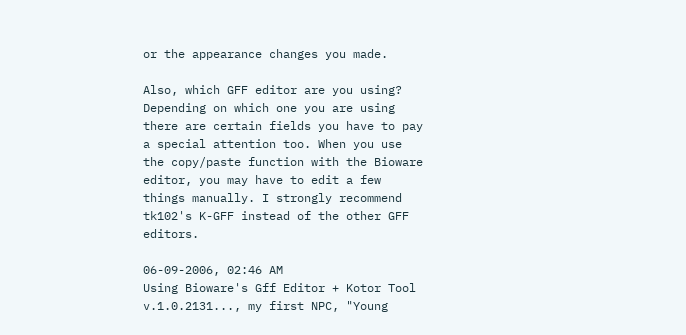or the appearance changes you made.

Also, which GFF editor are you using? Depending on which one you are using there are certain fields you have to pay a special attention too. When you use the copy/paste function with the Bioware editor, you may have to edit a few things manually. I strongly recommend tk102's K-GFF instead of the other GFF editors.

06-09-2006, 02:46 AM
Using Bioware's Gff Editor + Kotor Tool v.1.0.2131..., my first NPC, "Young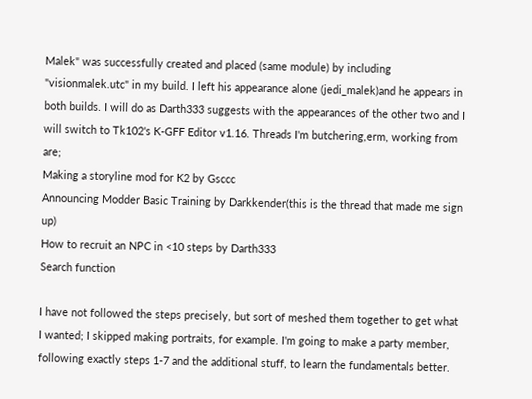Malek" was successfully created and placed (same module) by including "visionmalek.utc" in my build. I left his appearance alone (jedi_malek)and he appears in both builds. I will do as Darth333 suggests with the appearances of the other two and I will switch to Tk102's K-GFF Editor v1.16. Threads I'm butchering,erm, working from are;
Making a storyline mod for K2 by Gsccc
Announcing Modder Basic Training by Darkkender(this is the thread that made me sign up)
How to recruit an NPC in <10 steps by Darth333
Search function

I have not followed the steps precisely, but sort of meshed them together to get what I wanted; I skipped making portraits, for example. I'm going to make a party member, following exactly steps 1-7 and the additional stuff, to learn the fundamentals better.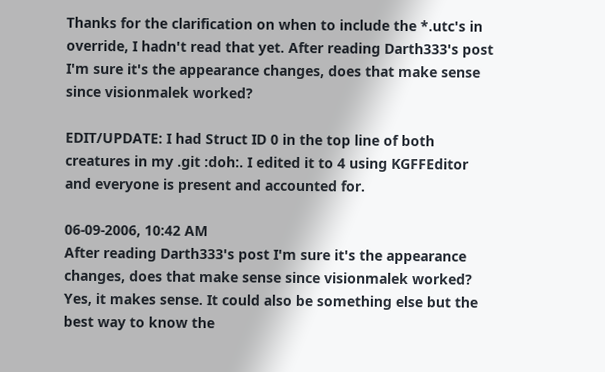Thanks for the clarification on when to include the *.utc's in override, I hadn't read that yet. After reading Darth333's post I'm sure it's the appearance changes, does that make sense since visionmalek worked?

EDIT/UPDATE: I had Struct ID 0 in the top line of both creatures in my .git :doh:. I edited it to 4 using KGFFEditor and everyone is present and accounted for.

06-09-2006, 10:42 AM
After reading Darth333's post I'm sure it's the appearance changes, does that make sense since visionmalek worked?
Yes, it makes sense. It could also be something else but the best way to know the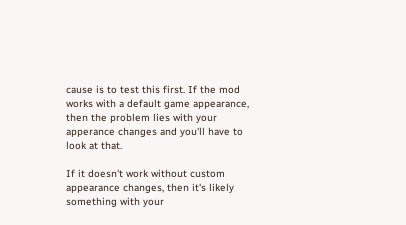cause is to test this first. If the mod works with a default game appearance, then the problem lies with your apperance changes and you'll have to look at that.

If it doesn't work without custom appearance changes, then it's likely something with your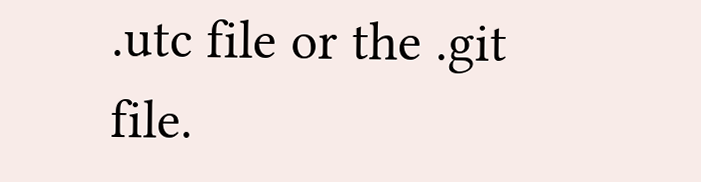.utc file or the .git file.